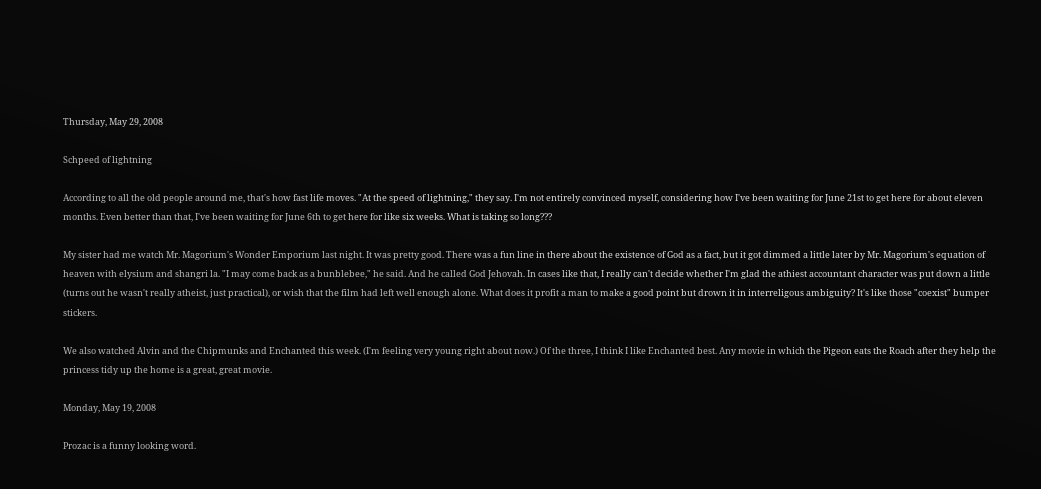Thursday, May 29, 2008

Schpeed of lightning

According to all the old people around me, that's how fast life moves. "At the speed of lightning," they say. I'm not entirely convinced myself, considering how I've been waiting for June 21st to get here for about eleven months. Even better than that, I've been waiting for June 6th to get here for like six weeks. What is taking so long???

My sister had me watch Mr. Magorium's Wonder Emporium last night. It was pretty good. There was a fun line in there about the existence of God as a fact, but it got dimmed a little later by Mr. Magorium's equation of heaven with elysium and shangri la. "I may come back as a bunblebee," he said. And he called God Jehovah. In cases like that, I really can't decide whether I'm glad the athiest accountant character was put down a little (turns out he wasn't really atheist, just practical), or wish that the film had left well enough alone. What does it profit a man to make a good point but drown it in interreligous ambiguity? It's like those "coexist" bumper stickers.

We also watched Alvin and the Chipmunks and Enchanted this week. (I'm feeling very young right about now.) Of the three, I think I like Enchanted best. Any movie in which the Pigeon eats the Roach after they help the princess tidy up the home is a great, great movie.

Monday, May 19, 2008

Prozac is a funny looking word.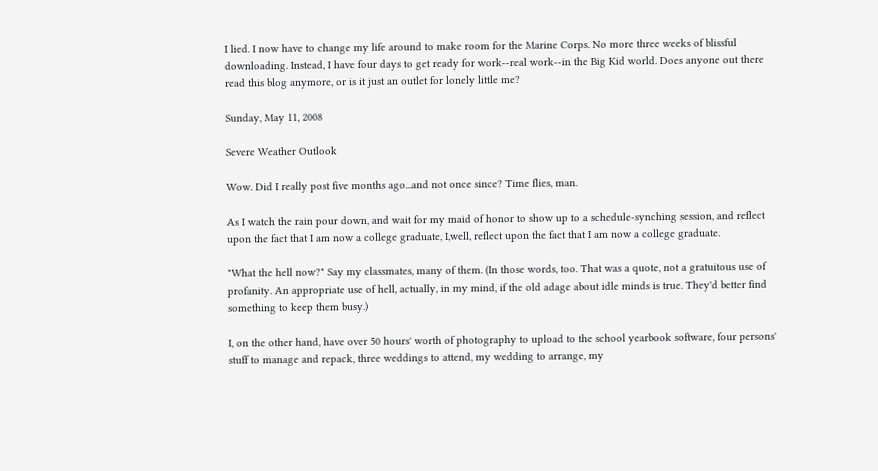I lied. I now have to change my life around to make room for the Marine Corps. No more three weeks of blissful downloading. Instead, I have four days to get ready for work--real work--in the Big Kid world. Does anyone out there read this blog anymore, or is it just an outlet for lonely little me?

Sunday, May 11, 2008

Severe Weather Outlook

Wow. Did I really post five months ago...and not once since? Time flies, man.

As I watch the rain pour down, and wait for my maid of honor to show up to a schedule-synching session, and reflect upon the fact that I am now a college graduate, I,well, reflect upon the fact that I am now a college graduate.

"What the hell now?" Say my classmates, many of them. (In those words, too. That was a quote, not a gratuitous use of profanity. An appropriate use of hell, actually, in my mind, if the old adage about idle minds is true. They'd better find something to keep them busy.)

I, on the other hand, have over 50 hours' worth of photography to upload to the school yearbook software, four persons' stuff to manage and repack, three weddings to attend, my wedding to arrange, my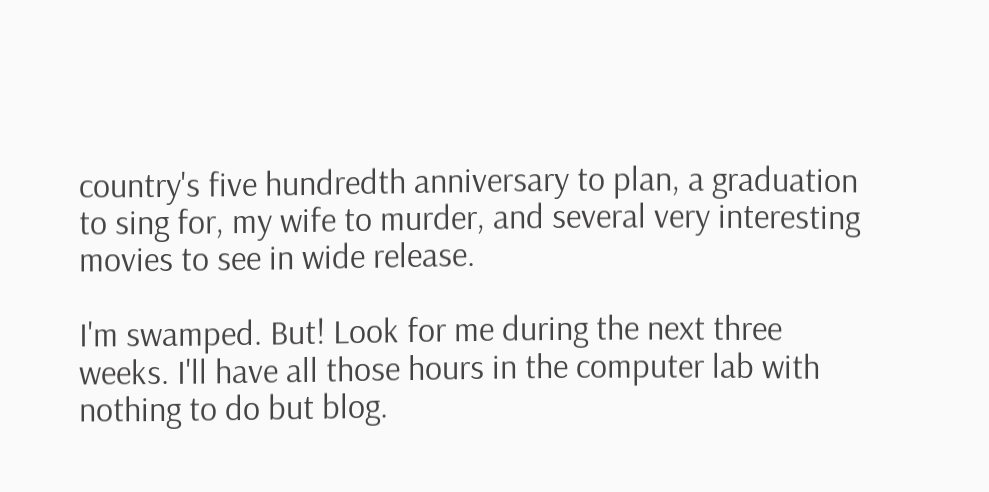country's five hundredth anniversary to plan, a graduation to sing for, my wife to murder, and several very interesting movies to see in wide release.

I'm swamped. But! Look for me during the next three weeks. I'll have all those hours in the computer lab with nothing to do but blog.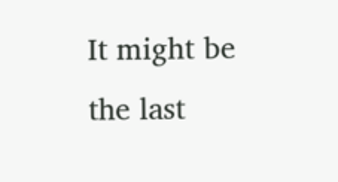It might be the last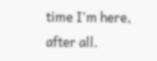time I'm here, after all.